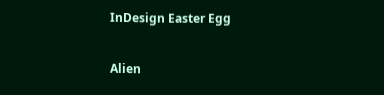InDesign Easter Egg

Alien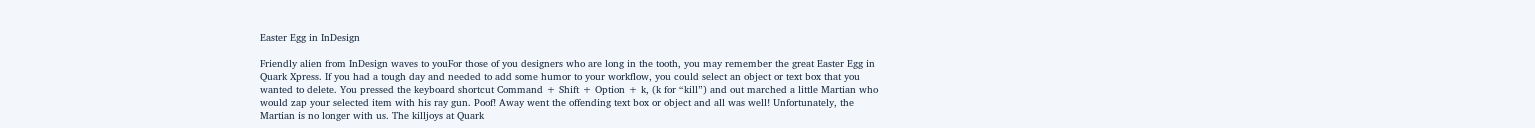Easter Egg in InDesign

Friendly alien from InDesign waves to youFor those of you designers who are long in the tooth, you may remember the great Easter Egg in Quark Xpress. If you had a tough day and needed to add some humor to your workflow, you could select an object or text box that you wanted to delete. You pressed the keyboard shortcut Command + Shift + Option + k, (k for “kill”) and out marched a little Martian who would zap your selected item with his ray gun. Poof! Away went the offending text box or object and all was well! Unfortunately, the Martian is no longer with us. The killjoys at Quark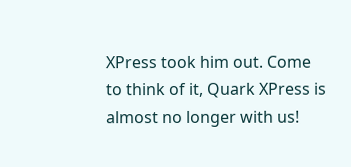XPress took him out. Come to think of it, Quark XPress is almost no longer with us!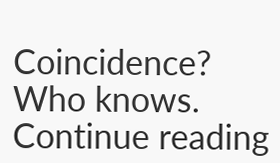Coincidence? Who knows.  Continue reading